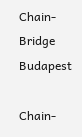Chain-Bridge Budapest

Chain-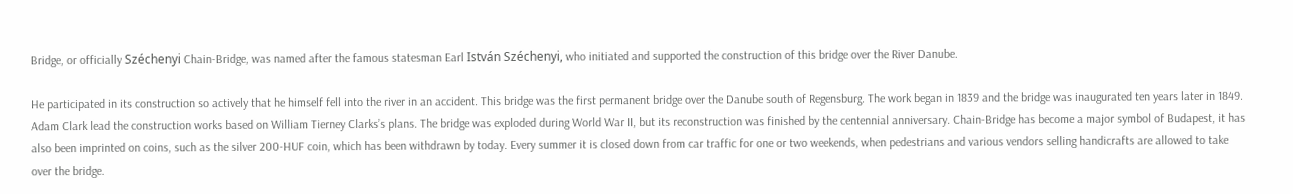Bridge, or officially Széchenyi Chain-Bridge, was named after the famous statesman Earl István Széchenyi, who initiated and supported the construction of this bridge over the River Danube.

He participated in its construction so actively that he himself fell into the river in an accident. This bridge was the first permanent bridge over the Danube south of Regensburg. The work began in 1839 and the bridge was inaugurated ten years later in 1849. Adam Clark lead the construction works based on William Tierney Clarks’s plans. The bridge was exploded during World War II, but its reconstruction was finished by the centennial anniversary. Chain-Bridge has become a major symbol of Budapest, it has also been imprinted on coins, such as the silver 200-HUF coin, which has been withdrawn by today. Every summer it is closed down from car traffic for one or two weekends, when pedestrians and various vendors selling handicrafts are allowed to take over the bridge.